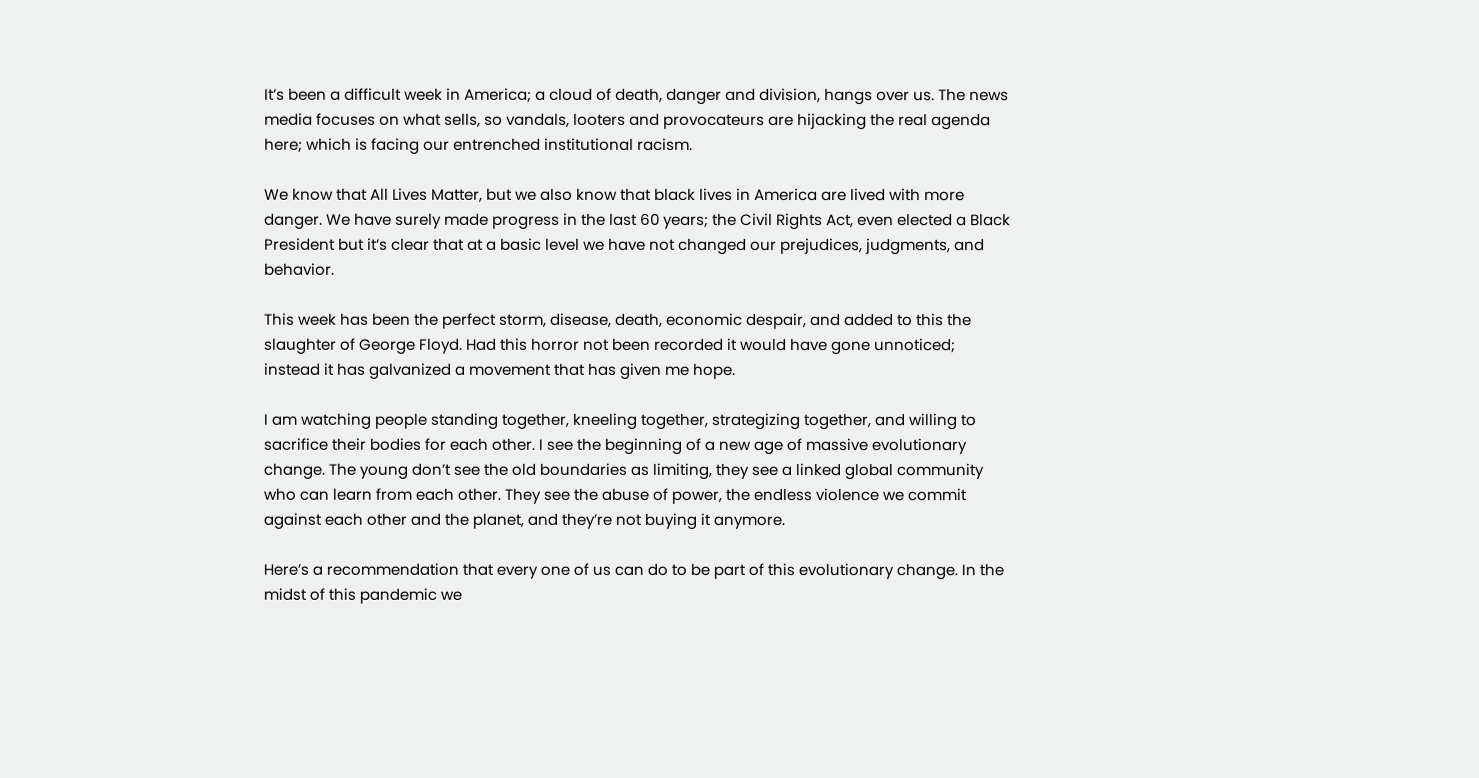It’s been a difficult week in America; a cloud of death, danger and division, hangs over us. The news media focuses on what sells, so vandals, looters and provocateurs are hijacking the real agenda here; which is facing our entrenched institutional racism.

We know that All Lives Matter, but we also know that black lives in America are lived with more danger. We have surely made progress in the last 60 years; the Civil Rights Act, even elected a Black President but it’s clear that at a basic level we have not changed our prejudices, judgments, and behavior.

This week has been the perfect storm, disease, death, economic despair, and added to this the slaughter of George Floyd. Had this horror not been recorded it would have gone unnoticed; instead it has galvanized a movement that has given me hope.

I am watching people standing together, kneeling together, strategizing together, and willing to sacrifice their bodies for each other. I see the beginning of a new age of massive evolutionary change. The young don’t see the old boundaries as limiting, they see a linked global community who can learn from each other. They see the abuse of power, the endless violence we commit against each other and the planet, and they’re not buying it anymore.

Here’s a recommendation that every one of us can do to be part of this evolutionary change. In the midst of this pandemic we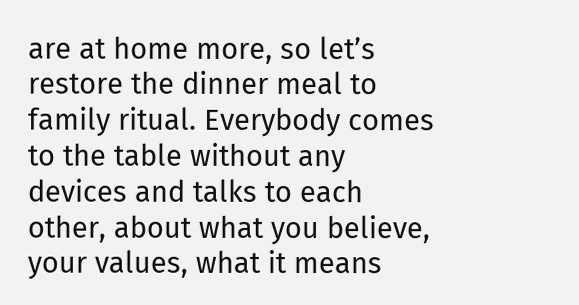are at home more, so let’s restore the dinner meal to family ritual. Everybody comes to the table without any devices and talks to each other, about what you believe, your values, what it means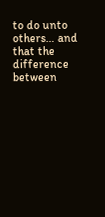to do unto others… and that the difference between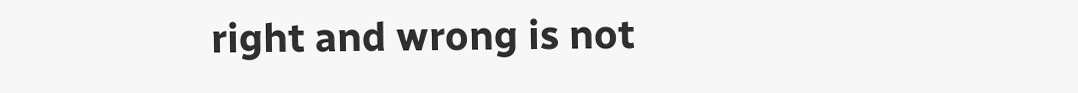right and wrong is not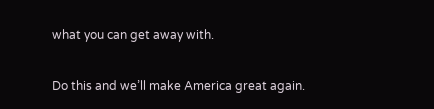what you can get away with.

Do this and we’ll make America great again.